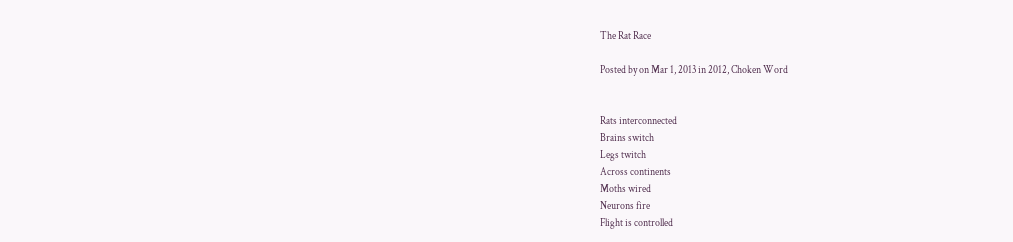The Rat Race

Posted by on Mar 1, 2013 in 2012, Choken Word


Rats interconnected
Brains switch
Legs twitch
Across continents
Moths wired
Neurons fire
Flight is controlled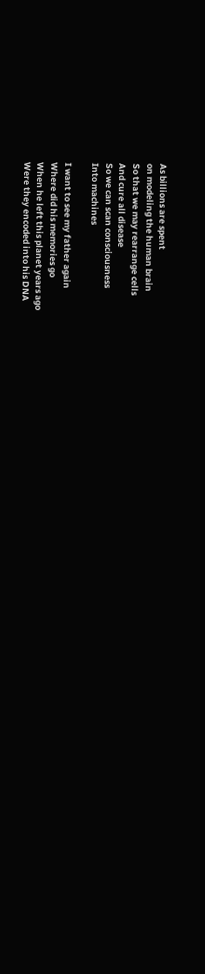As billions are spent
on modeling the human brain
So that we may rearrange cells
And cure all disease
So we can scan consciousness
Into machines

I want to see my father again
Where did his memories go
When he left this planet years ago
Were they encoded into his DNA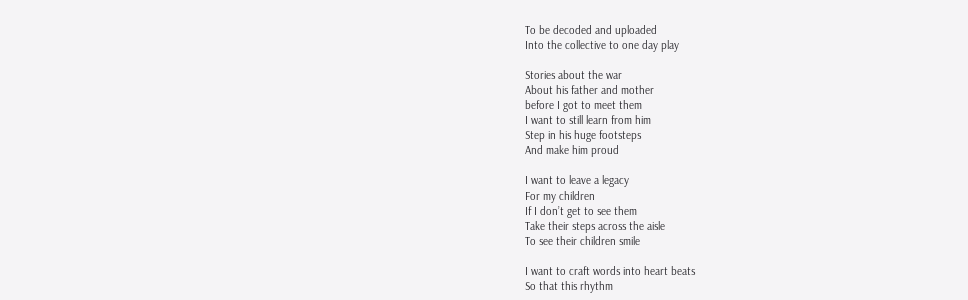To be decoded and uploaded
Into the collective to one day play

Stories about the war
About his father and mother
before I got to meet them
I want to still learn from him
Step in his huge footsteps
And make him proud

I want to leave a legacy
For my children
If I don’t get to see them
Take their steps across the aisle
To see their children smile

I want to craft words into heart beats
So that this rhythm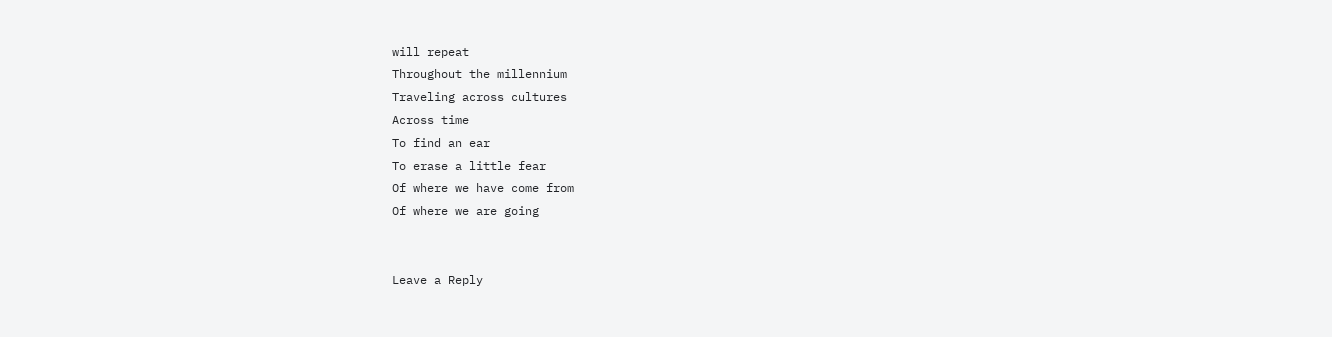will repeat
Throughout the millennium
Traveling across cultures
Across time
To find an ear
To erase a little fear
Of where we have come from
Of where we are going


Leave a Reply